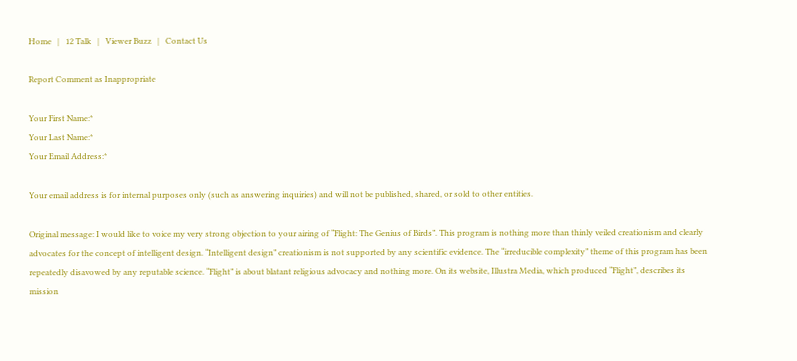Home   |   12 Talk   |   Viewer Buzz   |   Contact Us

Report Comment as Inappropriate

Your First Name:*
Your Last Name:*
Your Email Address:*

Your email address is for internal purposes only (such as answering inquiries) and will not be published, shared, or sold to other entities.

Original message: I would like to voice my very strong objection to your airing of “Flight: The Genius of Birds”. This program is nothing more than thinly veiled creationism and clearly advocates for the concept of intelligent design. “Intelligent design” creationism is not supported by any scientific evidence. The “irreducible complexity” theme of this program has been repeatedly disavowed by any reputable science. “Flight” is about blatant religious advocacy and nothing more. On its website, Illustra Media, which produced “Flight”, describes its mission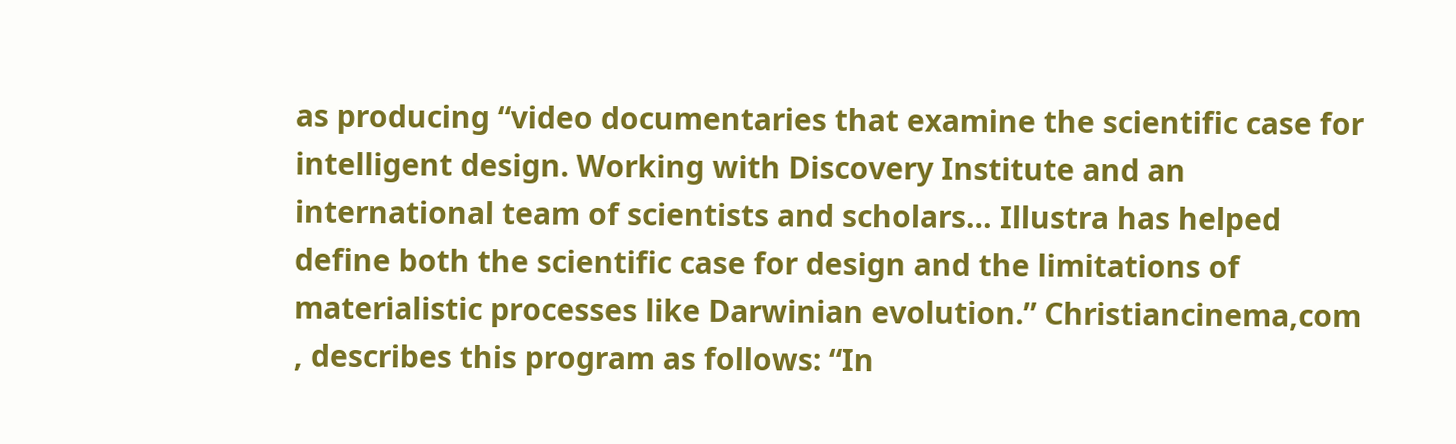as producing “video documentaries that examine the scientific case for intelligent design. Working with Discovery Institute and an international team of scientists and scholars… Illustra has helped define both the scientific case for design and the limitations of materialistic processes like Darwinian evolution.” Christiancinema,com , describes this program as follows: “In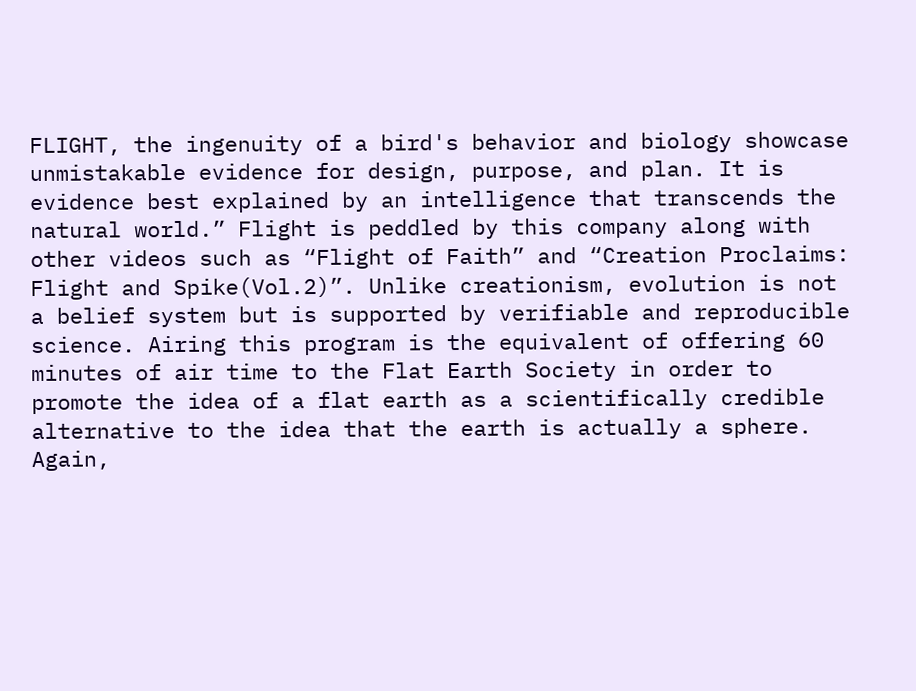FLIGHT, the ingenuity of a bird's behavior and biology showcase unmistakable evidence for design, purpose, and plan. It is evidence best explained by an intelligence that transcends the natural world.” Flight is peddled by this company along with other videos such as “Flight of Faith” and “Creation Proclaims: Flight and Spike(Vol.2)”. Unlike creationism, evolution is not a belief system but is supported by verifiable and reproducible science. Airing this program is the equivalent of offering 60 minutes of air time to the Flat Earth Society in order to promote the idea of a flat earth as a scientifically credible alternative to the idea that the earth is actually a sphere. Again,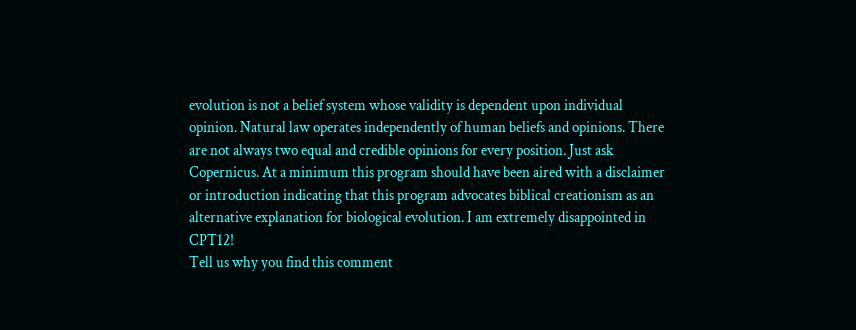evolution is not a belief system whose validity is dependent upon individual opinion. Natural law operates independently of human beliefs and opinions. There are not always two equal and credible opinions for every position. Just ask Copernicus. At a minimum this program should have been aired with a disclaimer or introduction indicating that this program advocates biblical creationism as an alternative explanation for biological evolution. I am extremely disappointed in CPT12!
Tell us why you find this comment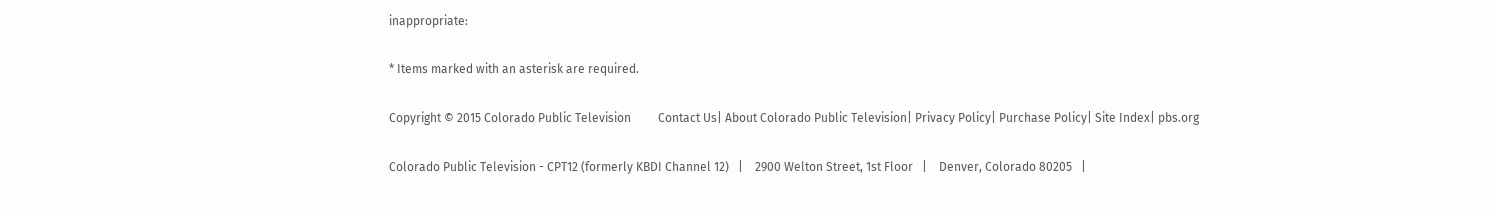inappropriate:

* Items marked with an asterisk are required.

Copyright © 2015 Colorado Public Television         Contact Us| About Colorado Public Television| Privacy Policy| Purchase Policy| Site Index| pbs.org

Colorado Public Television - CPT12 (formerly KBDI Channel 12)   |    2900 Welton Street, 1st Floor   |    Denver, Colorado 80205   |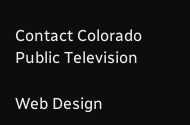Contact Colorado Public Television

Web Design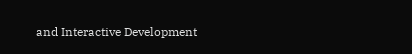and Interactive Development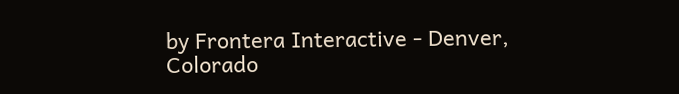by Frontera Interactive - Denver, Colorado